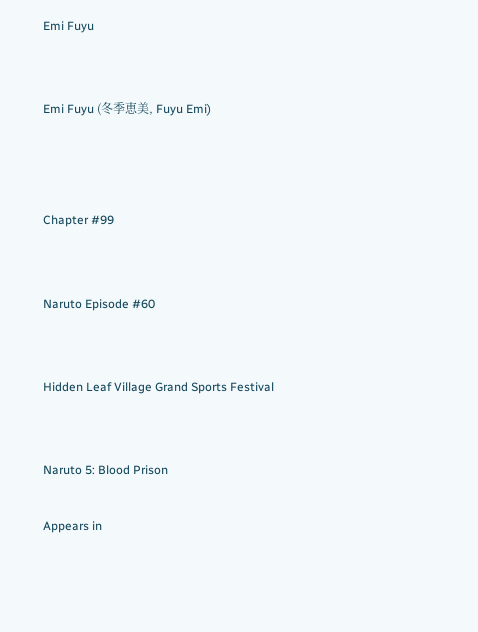Emi Fuyu


Emi Fuyu (冬季恵美, Fuyu Emi)



Chapter #99


Naruto Episode #60


Hidden Leaf Village Grand Sports Festival


Naruto 5: Blood Prison

Appears in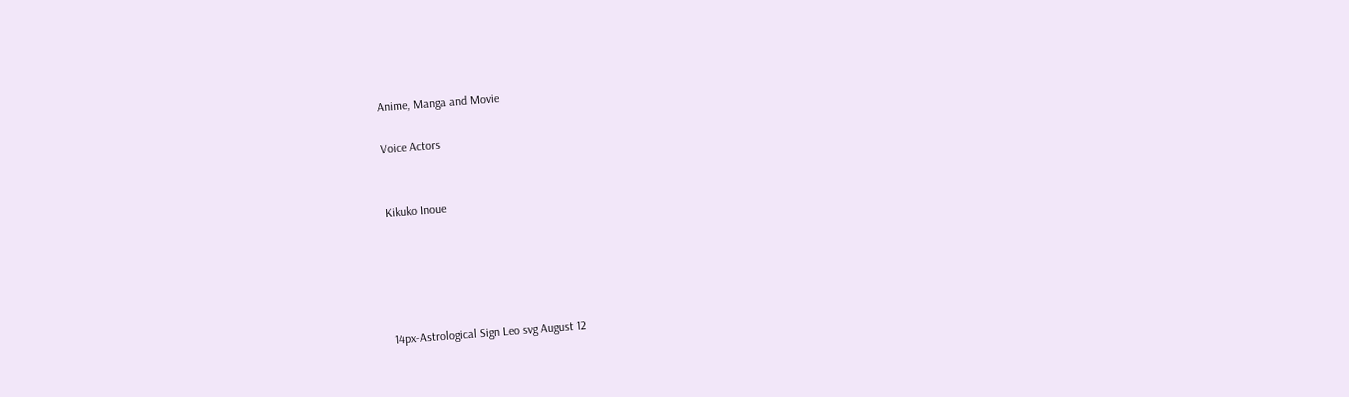Anime, Manga and Movie

Voice Actors


Kikuko Inoue





14px-Astrological Sign Leo svg August 12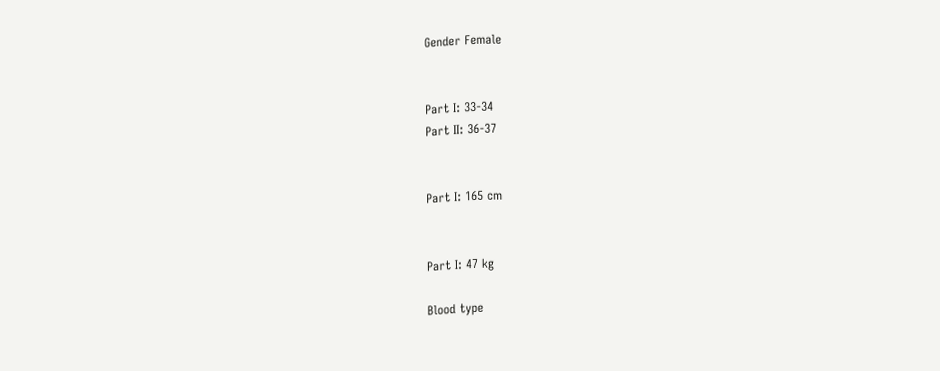Gender Female


Part I: 33-34
Part II: 36-37


Part I: 165 cm


Part I: 47 kg

Blood type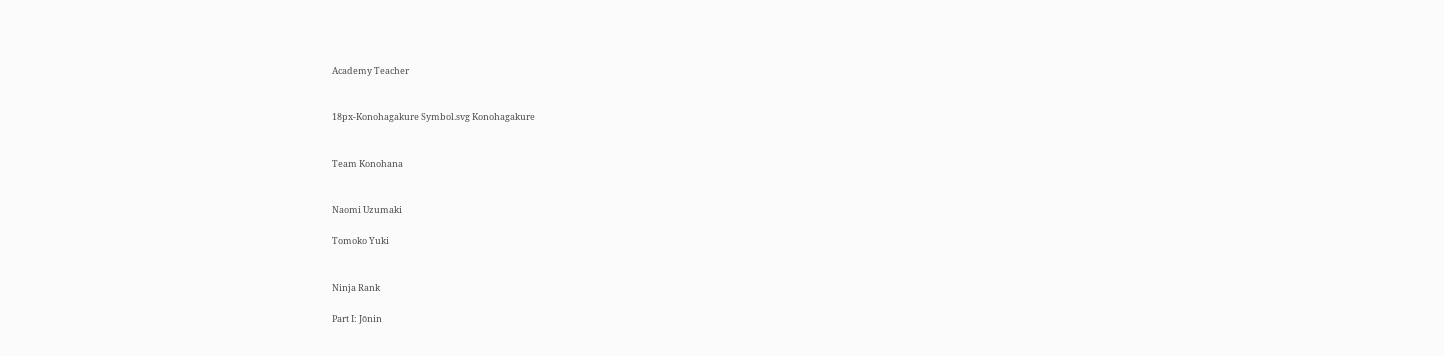Academy Teacher


18px-Konohagakure Symbol.svg Konohagakure


Team Konohana


Naomi Uzumaki

Tomoko Yuki


Ninja Rank

Part I: Jōnin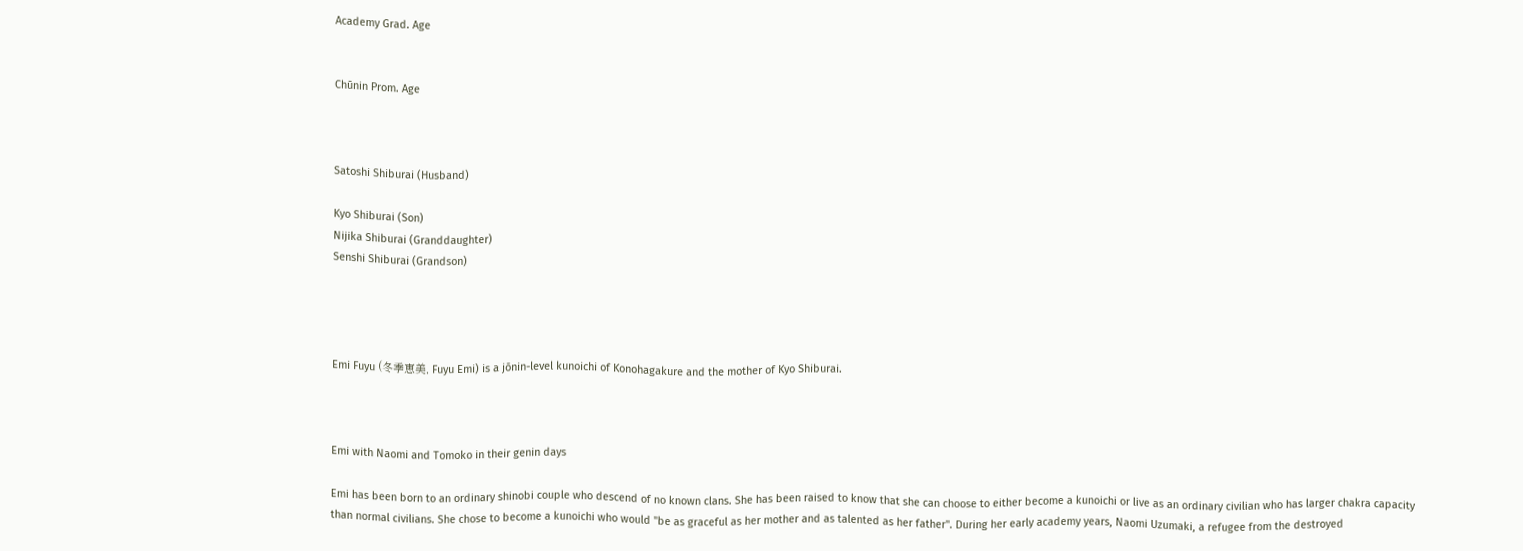Academy Grad. Age


Chūnin Prom. Age



Satoshi Shiburai (Husband)

Kyo Shiburai (Son)
Nijika Shiburai (Granddaughter)
Senshi Shiburai (Grandson)




Emi Fuyu (冬季恵美, Fuyu Emi) is a jōnin-level kunoichi of Konohagakure and the mother of Kyo Shiburai.



Emi with Naomi and Tomoko in their genin days

Emi has been born to an ordinary shinobi couple who descend of no known clans. She has been raised to know that she can choose to either become a kunoichi or live as an ordinary civilian who has larger chakra capacity than normal civilians. She chose to become a kunoichi who would "be as graceful as her mother and as talented as her father". During her early academy years, Naomi Uzumaki, a refugee from the destroyed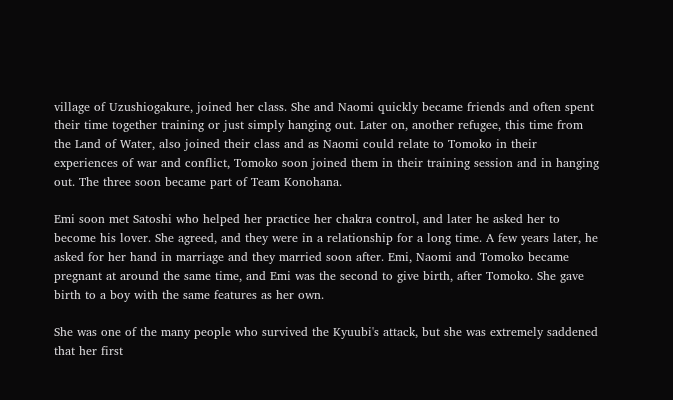village of Uzushiogakure, joined her class. She and Naomi quickly became friends and often spent their time together training or just simply hanging out. Later on, another refugee, this time from the Land of Water, also joined their class and as Naomi could relate to Tomoko in their experiences of war and conflict, Tomoko soon joined them in their training session and in hanging out. The three soon became part of Team Konohana.

Emi soon met Satoshi who helped her practice her chakra control, and later he asked her to become his lover. She agreed, and they were in a relationship for a long time. A few years later, he asked for her hand in marriage and they married soon after. Emi, Naomi and Tomoko became pregnant at around the same time, and Emi was the second to give birth, after Tomoko. She gave birth to a boy with the same features as her own.

She was one of the many people who survived the Kyuubi's attack, but she was extremely saddened that her first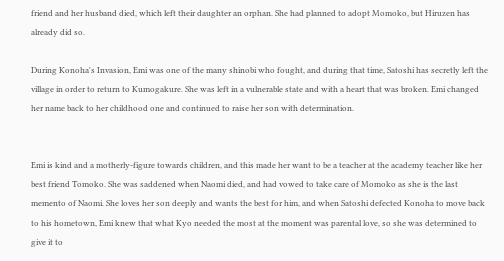friend and her husband died, which left their daughter an orphan. She had planned to adopt Momoko, but Hiruzen has already did so.

During Konoha's Invasion, Emi was one of the many shinobi who fought, and during that time, Satoshi has secretly left the village in order to return to Kumogakure. She was left in a vulnerable state and with a heart that was broken. Emi changed her name back to her childhood one and continued to raise her son with determination.


Emi is kind and a motherly-figure towards children, and this made her want to be a teacher at the academy teacher like her best friend Tomoko. She was saddened when Naomi died, and had vowed to take care of Momoko as she is the last memento of Naomi. She loves her son deeply and wants the best for him, and when Satoshi defected Konoha to move back to his hometown, Emi knew that what Kyo needed the most at the moment was parental love, so she was determined to give it to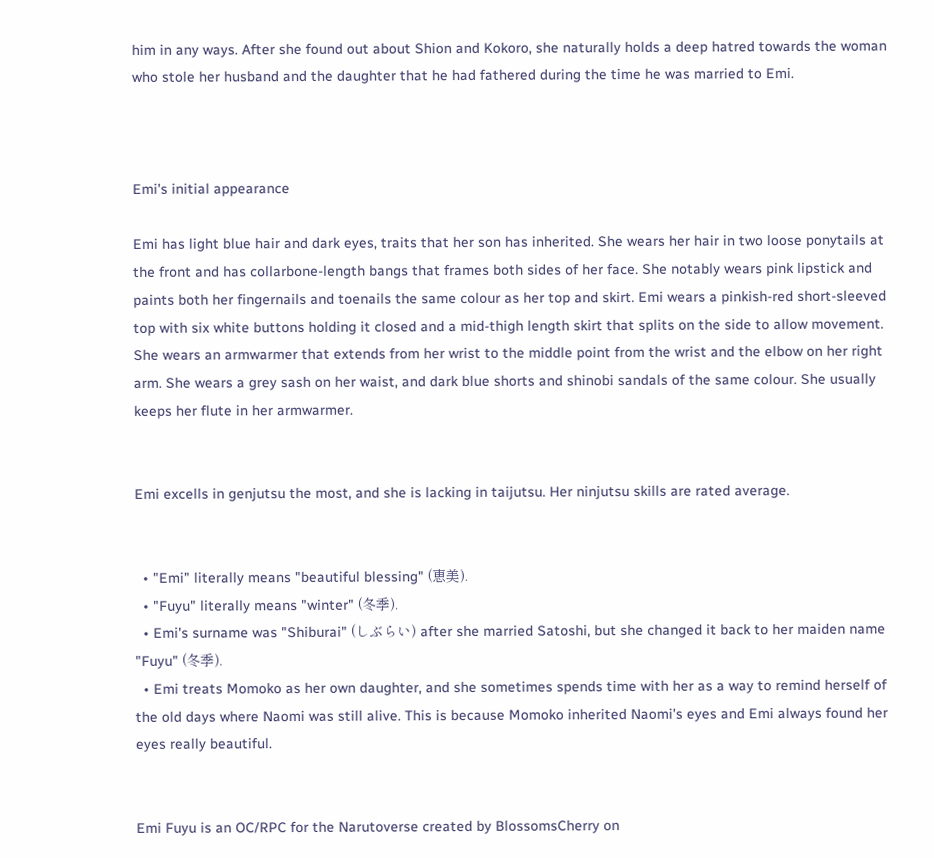him in any ways. After she found out about Shion and Kokoro, she naturally holds a deep hatred towards the woman who stole her husband and the daughter that he had fathered during the time he was married to Emi.



Emi's initial appearance

Emi has light blue hair and dark eyes, traits that her son has inherited. She wears her hair in two loose ponytails at the front and has collarbone-length bangs that frames both sides of her face. She notably wears pink lipstick and paints both her fingernails and toenails the same colour as her top and skirt. Emi wears a pinkish-red short-sleeved top with six white buttons holding it closed and a mid-thigh length skirt that splits on the side to allow movement. She wears an armwarmer that extends from her wrist to the middle point from the wrist and the elbow on her right arm. She wears a grey sash on her waist, and dark blue shorts and shinobi sandals of the same colour. She usually keeps her flute in her armwarmer.


Emi excells in genjutsu the most, and she is lacking in taijutsu. Her ninjutsu skills are rated average.


  • "Emi" literally means "beautiful blessing" (恵美).
  • "Fuyu" literally means "winter" (冬季).
  • Emi's surname was "Shiburai" (しぶらい) after she married Satoshi, but she changed it back to her maiden name "Fuyu" (冬季).
  • Emi treats Momoko as her own daughter, and she sometimes spends time with her as a way to remind herself of the old days where Naomi was still alive. This is because Momoko inherited Naomi's eyes and Emi always found her eyes really beautiful.


Emi Fuyu is an OC/RPC for the Narutoverse created by BlossomsCherry on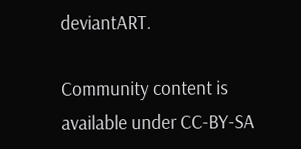deviantART.

Community content is available under CC-BY-SA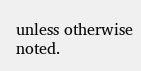unless otherwise noted.